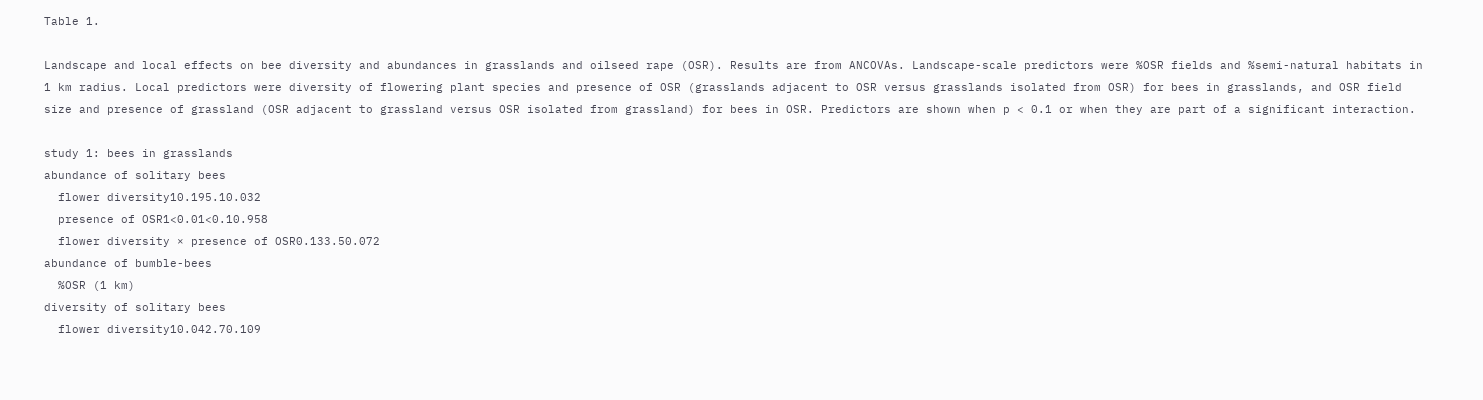Table 1.

Landscape and local effects on bee diversity and abundances in grasslands and oilseed rape (OSR). Results are from ANCOVAs. Landscape-scale predictors were %OSR fields and %semi-natural habitats in 1 km radius. Local predictors were diversity of flowering plant species and presence of OSR (grasslands adjacent to OSR versus grasslands isolated from OSR) for bees in grasslands, and OSR field size and presence of grassland (OSR adjacent to grassland versus OSR isolated from grassland) for bees in OSR. Predictors are shown when p < 0.1 or when they are part of a significant interaction.

study 1: bees in grasslands
abundance of solitary bees
  flower diversity10.195.10.032
  presence of OSR1<0.01<0.10.958
  flower diversity × presence of OSR0.133.50.072
abundance of bumble-bees
  %OSR (1 km)
diversity of solitary bees
  flower diversity10.042.70.109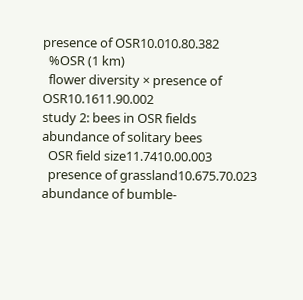presence of OSR10.010.80.382
  %OSR (1 km)
  flower diversity × presence of OSR10.1611.90.002
study 2: bees in OSR fields
abundance of solitary bees
  OSR field size11.7410.00.003
  presence of grassland10.675.70.023
abundance of bumble-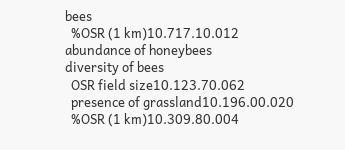bees
  %OSR (1 km)10.717.10.012
abundance of honeybees
diversity of bees
  OSR field size10.123.70.062
  presence of grassland10.196.00.020
  %OSR (1 km)10.309.80.004